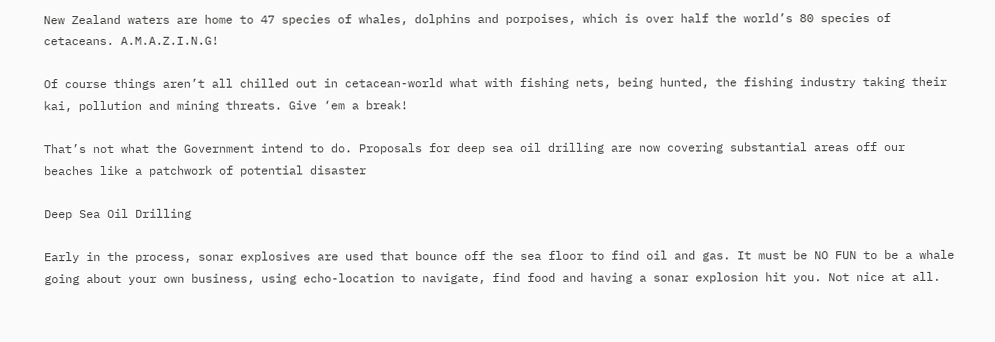New Zealand waters are home to 47 species of whales, dolphins and porpoises, which is over half the world’s 80 species of cetaceans. A.M.A.Z.I.N.G!

Of course things aren’t all chilled out in cetacean-world what with fishing nets, being hunted, the fishing industry taking their kai, pollution and mining threats. Give ‘em a break!

That’s not what the Government intend to do. Proposals for deep sea oil drilling are now covering substantial areas off our beaches like a patchwork of potential disaster

Deep Sea Oil Drilling

Early in the process, sonar explosives are used that bounce off the sea floor to find oil and gas. It must be NO FUN to be a whale going about your own business, using echo-location to navigate, find food and having a sonar explosion hit you. Not nice at all.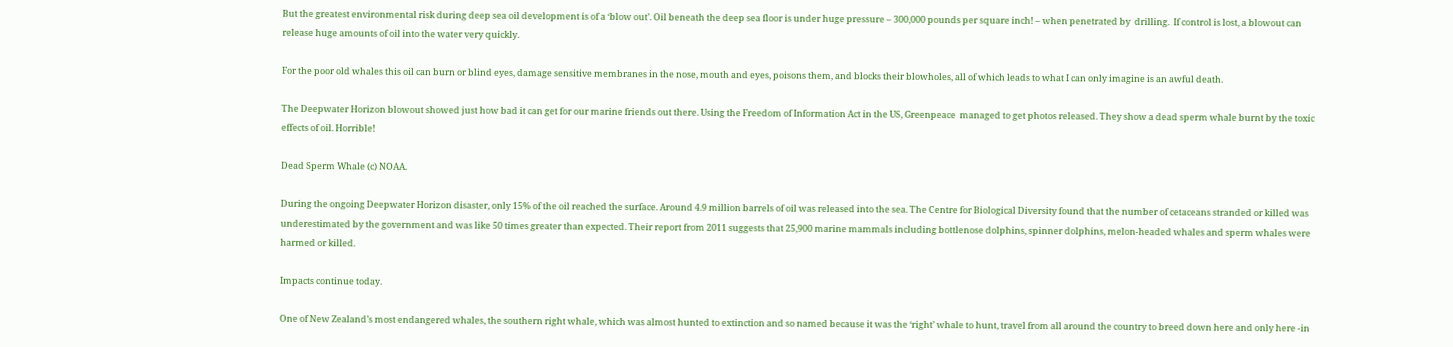But the greatest environmental risk during deep sea oil development is of a ‘blow out’. Oil beneath the deep sea floor is under huge pressure – 300,000 pounds per square inch! – when penetrated by  drilling.  If control is lost, a blowout can release huge amounts of oil into the water very quickly.

For the poor old whales this oil can burn or blind eyes, damage sensitive membranes in the nose, mouth and eyes, poisons them, and blocks their blowholes, all of which leads to what I can only imagine is an awful death.

The Deepwater Horizon blowout showed just how bad it can get for our marine friends out there. Using the Freedom of Information Act in the US, Greenpeace  managed to get photos released. They show a dead sperm whale burnt by the toxic effects of oil. Horrible!

Dead Sperm Whale (c) NOAA.

During the ongoing Deepwater Horizon disaster, only 15% of the oil reached the surface. Around 4.9 million barrels of oil was released into the sea. The Centre for Biological Diversity found that the number of cetaceans stranded or killed was underestimated by the government and was like 50 times greater than expected. Their report from 2011 suggests that 25,900 marine mammals including bottlenose dolphins, spinner dolphins, melon-headed whales and sperm whales were harmed or killed.

Impacts continue today.

One of New Zealand’s most endangered whales, the southern right whale, which was almost hunted to extinction and so named because it was the ‘right’ whale to hunt, travel from all around the country to breed down here and only here -in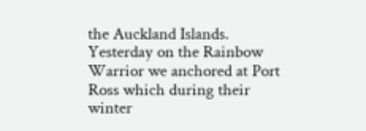the Auckland Islands. Yesterday on the Rainbow Warrior we anchored at Port Ross which during their winter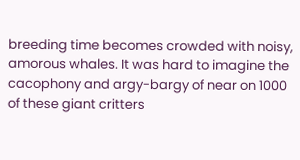breeding time becomes crowded with noisy, amorous whales. It was hard to imagine the cacophony and argy-bargy of near on 1000 of these giant critters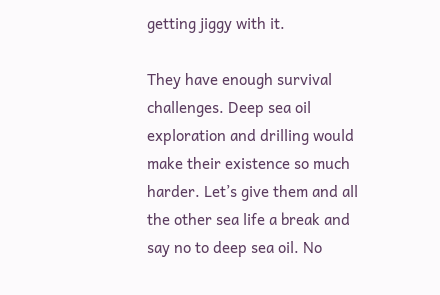getting jiggy with it.

They have enough survival challenges. Deep sea oil exploration and drilling would make their existence so much harder. Let’s give them and all the other sea life a break and say no to deep sea oil. No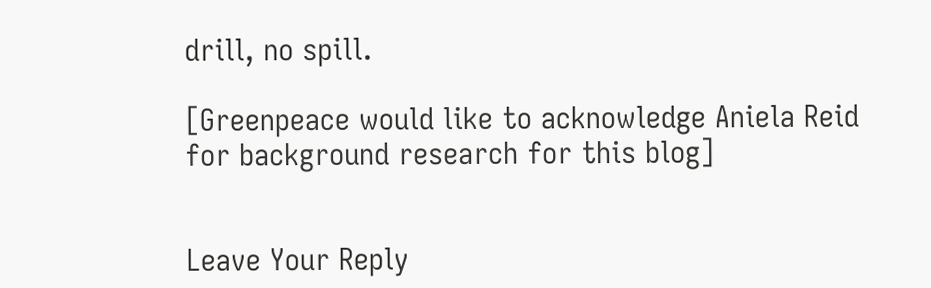drill, no spill.

[Greenpeace would like to acknowledge Aniela Reid for background research for this blog]


Leave Your Reply